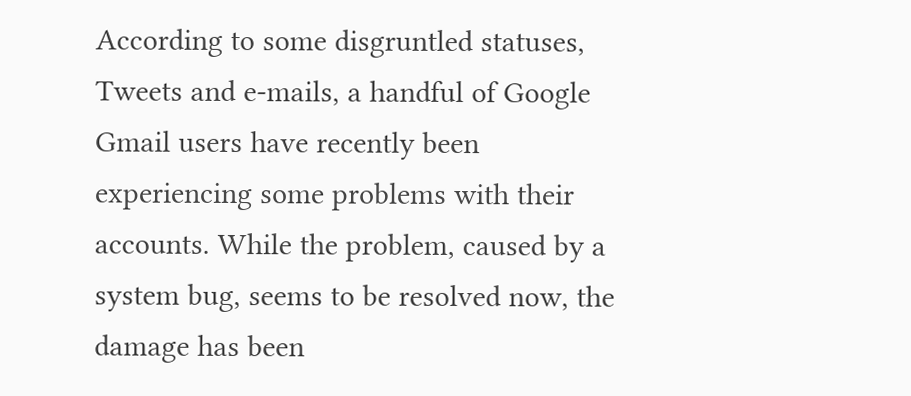According to some disgruntled statuses, Tweets and e-mails, a handful of Google Gmail users have recently been experiencing some problems with their accounts. While the problem, caused by a system bug, seems to be resolved now, the damage has been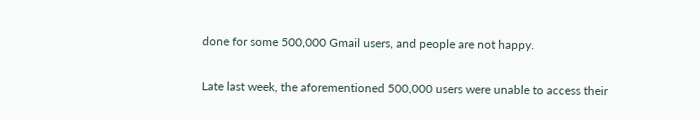done for some 500,000 Gmail users, and people are not happy.

Late last week, the aforementioned 500,000 users were unable to access their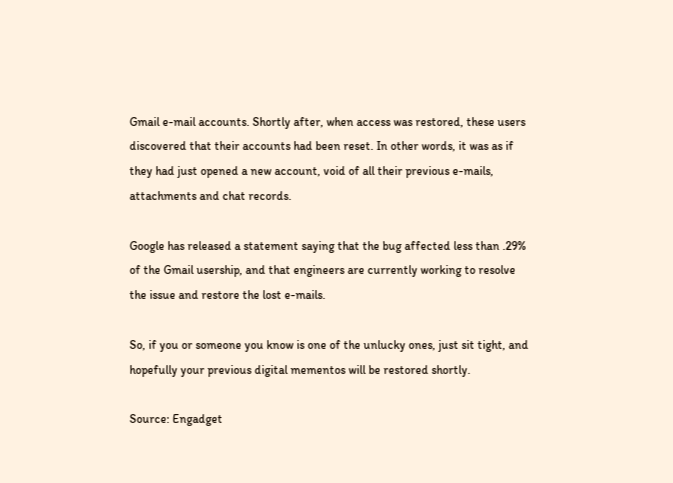Gmail e-mail accounts. Shortly after, when access was restored, these users discovered that their accounts had been reset. In other words, it was as if they had just opened a new account, void of all their previous e-mails, attachments and chat records.

Google has released a statement saying that the bug affected less than .29% of the Gmail usership, and that engineers are currently working to resolve the issue and restore the lost e-mails.

So, if you or someone you know is one of the unlucky ones, just sit tight, and hopefully your previous digital mementos will be restored shortly.

Source: Engadget